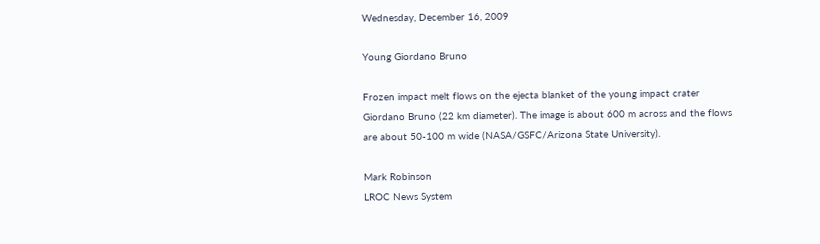Wednesday, December 16, 2009

Young Giordano Bruno

Frozen impact melt flows on the ejecta blanket of the young impact crater Giordano Bruno (22 km diameter). The image is about 600 m across and the flows are about 50-100 m wide (NASA/GSFC/Arizona State University).

Mark Robinson
LROC News System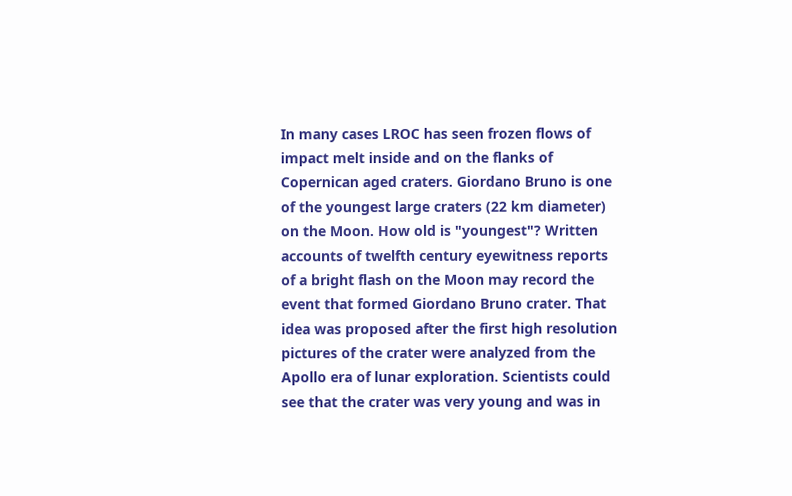In many cases LROC has seen frozen flows of impact melt inside and on the flanks of Copernican aged craters. Giordano Bruno is one of the youngest large craters (22 km diameter) on the Moon. How old is "youngest"? Written accounts of twelfth century eyewitness reports of a bright flash on the Moon may record the event that formed Giordano Bruno crater. That idea was proposed after the first high resolution pictures of the crater were analyzed from the Apollo era of lunar exploration. Scientists could see that the crater was very young and was in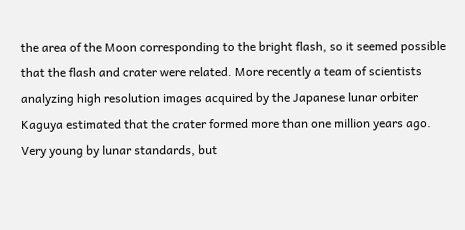the area of the Moon corresponding to the bright flash, so it seemed possible that the flash and crater were related. More recently a team of scientists analyzing high resolution images acquired by the Japanese lunar orbiter Kaguya estimated that the crater formed more than one million years ago. Very young by lunar standards, but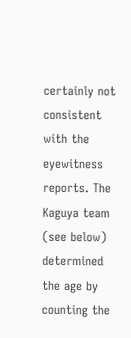certainly not consistent with the eyewitness reports. The Kaguya team (see below) determined the age by counting the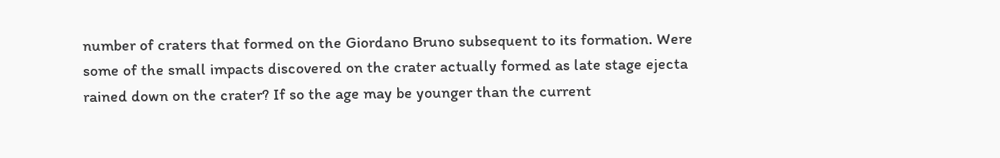number of craters that formed on the Giordano Bruno subsequent to its formation. Were some of the small impacts discovered on the crater actually formed as late stage ejecta rained down on the crater? If so the age may be younger than the current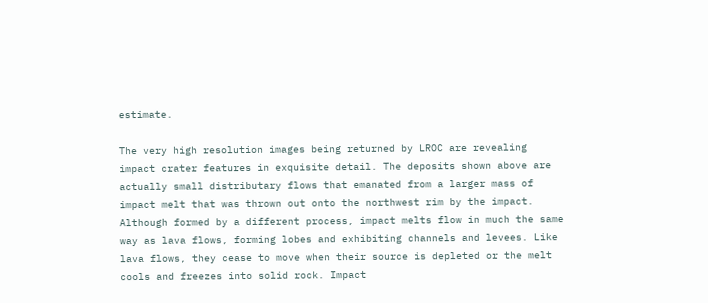estimate.

The very high resolution images being returned by LROC are revealing impact crater features in exquisite detail. The deposits shown above are actually small distributary flows that emanated from a larger mass of impact melt that was thrown out onto the northwest rim by the impact. Although formed by a different process, impact melts flow in much the same way as lava flows, forming lobes and exhibiting channels and levees. Like lava flows, they cease to move when their source is depleted or the melt cools and freezes into solid rock. Impact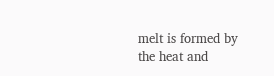melt is formed by the heat and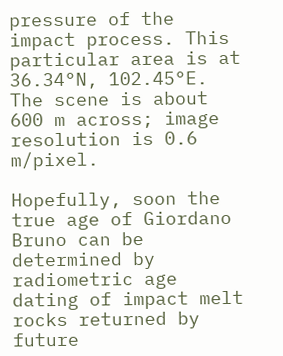pressure of the impact process. This particular area is at 36.34°N, 102.45°E. The scene is about 600 m across; image resolution is 0.6 m/pixel.

Hopefully, soon the true age of Giordano Bruno can be determined by radiometric age dating of impact melt rocks returned by future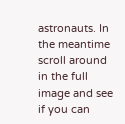astronauts. In the meantime scroll around in the full image and see if you can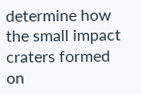determine how the small impact craters formed on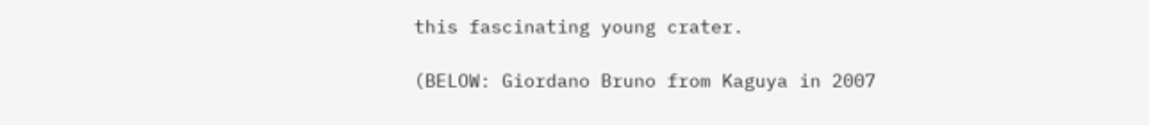this fascinating young crater.

(BELOW: Giordano Bruno from Kaguya in 2007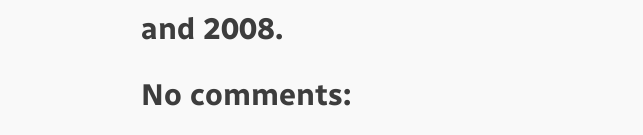and 2008.

No comments: